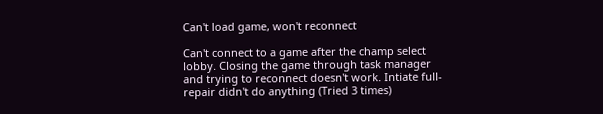Can't load game, won't reconnect

Can't connect to a game after the champ select lobby. Closing the game through task manager and trying to reconnect doesn't work. Intiate full-repair didn't do anything (Tried 3 times)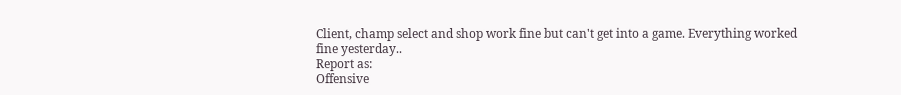Client, champ select and shop work fine but can't get into a game. Everything worked fine yesterday..
Report as:
Offensive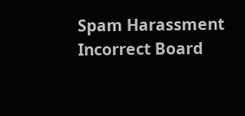Spam Harassment Incorrect Board